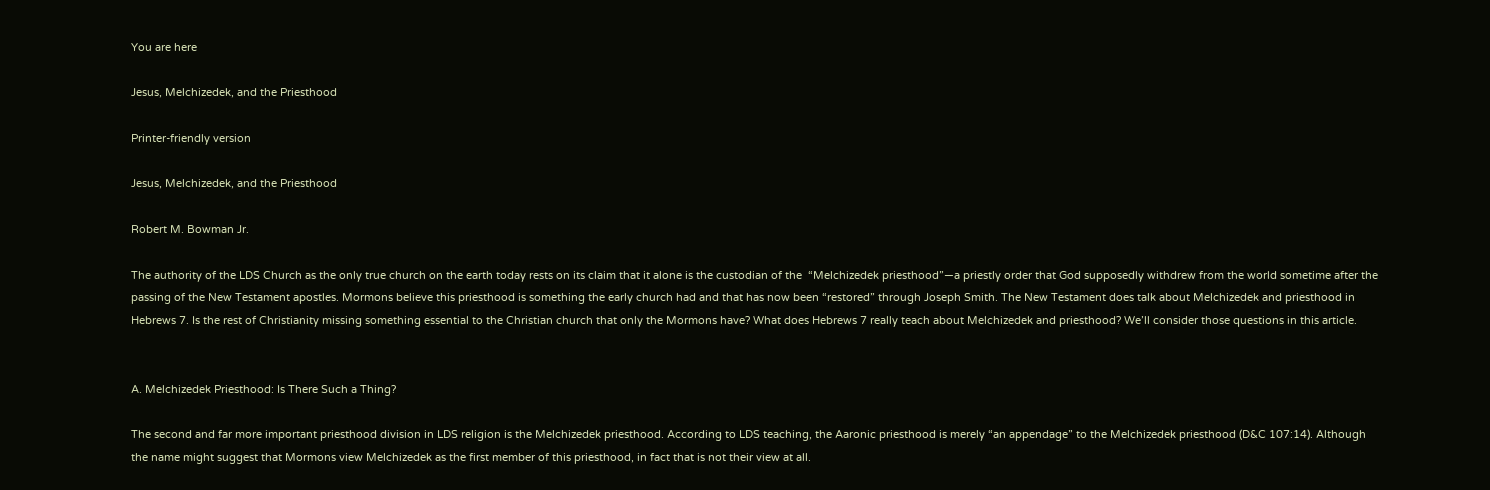You are here

Jesus, Melchizedek, and the Priesthood

Printer-friendly version

Jesus, Melchizedek, and the Priesthood

Robert M. Bowman Jr.

The authority of the LDS Church as the only true church on the earth today rests on its claim that it alone is the custodian of the  “Melchizedek priesthood”—a priestly order that God supposedly withdrew from the world sometime after the passing of the New Testament apostles. Mormons believe this priesthood is something the early church had and that has now been “restored” through Joseph Smith. The New Testament does talk about Melchizedek and priesthood in Hebrews 7. Is the rest of Christianity missing something essential to the Christian church that only the Mormons have? What does Hebrews 7 really teach about Melchizedek and priesthood? We’ll consider those questions in this article.


A. Melchizedek Priesthood: Is There Such a Thing?

The second and far more important priesthood division in LDS religion is the Melchizedek priesthood. According to LDS teaching, the Aaronic priesthood is merely “an appendage” to the Melchizedek priesthood (D&C 107:14). Although the name might suggest that Mormons view Melchizedek as the first member of this priesthood, in fact that is not their view at all.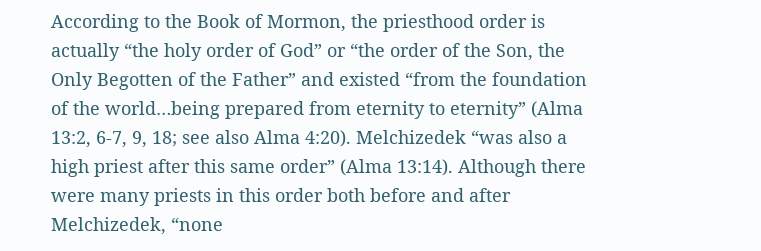According to the Book of Mormon, the priesthood order is actually “the holy order of God” or “the order of the Son, the Only Begotten of the Father” and existed “from the foundation of the world…being prepared from eternity to eternity” (Alma 13:2, 6-7, 9, 18; see also Alma 4:20). Melchizedek “was also a high priest after this same order” (Alma 13:14). Although there were many priests in this order both before and after Melchizedek, “none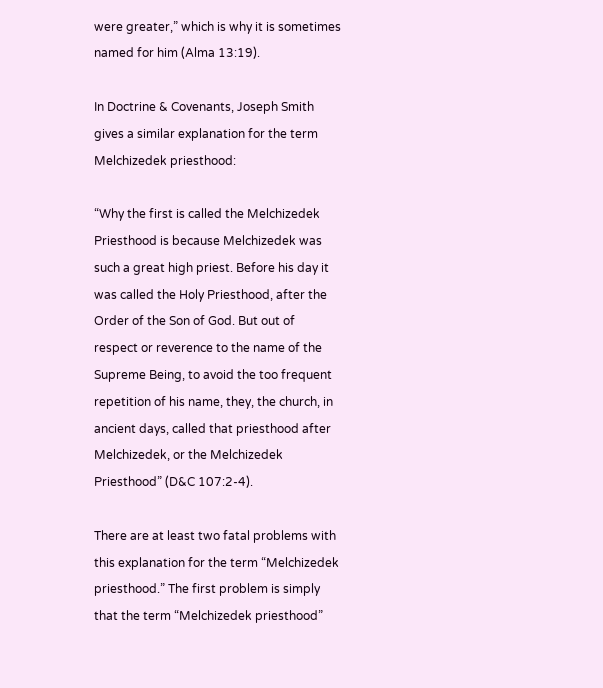were greater,” which is why it is sometimes named for him (Alma 13:19).

In Doctrine & Covenants, Joseph Smith gives a similar explanation for the term Melchizedek priesthood:

“Why the first is called the Melchizedek Priesthood is because Melchizedek was such a great high priest. Before his day it was called the Holy Priesthood, after the Order of the Son of God. But out of respect or reverence to the name of the Supreme Being, to avoid the too frequent repetition of his name, they, the church, in ancient days, called that priesthood after Melchizedek, or the Melchizedek Priesthood” (D&C 107:2-4).

There are at least two fatal problems with this explanation for the term “Melchizedek priesthood.” The first problem is simply that the term “Melchizedek priesthood”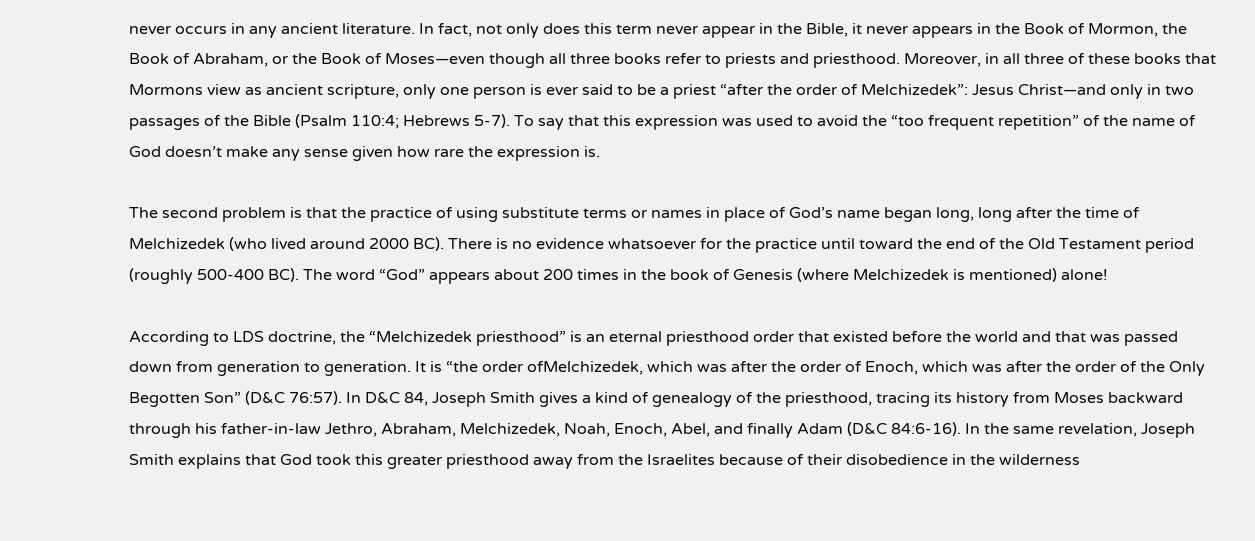never occurs in any ancient literature. In fact, not only does this term never appear in the Bible, it never appears in the Book of Mormon, the Book of Abraham, or the Book of Moses—even though all three books refer to priests and priesthood. Moreover, in all three of these books that Mormons view as ancient scripture, only one person is ever said to be a priest “after the order of Melchizedek”: Jesus Christ—and only in two passages of the Bible (Psalm 110:4; Hebrews 5-7). To say that this expression was used to avoid the “too frequent repetition” of the name of God doesn’t make any sense given how rare the expression is.

The second problem is that the practice of using substitute terms or names in place of God’s name began long, long after the time of Melchizedek (who lived around 2000 BC). There is no evidence whatsoever for the practice until toward the end of the Old Testament period (roughly 500-400 BC). The word “God” appears about 200 times in the book of Genesis (where Melchizedek is mentioned) alone!

According to LDS doctrine, the “Melchizedek priesthood” is an eternal priesthood order that existed before the world and that was passed down from generation to generation. It is “the order ofMelchizedek, which was after the order of Enoch, which was after the order of the Only Begotten Son” (D&C 76:57). In D&C 84, Joseph Smith gives a kind of genealogy of the priesthood, tracing its history from Moses backward through his father-in-law Jethro, Abraham, Melchizedek, Noah, Enoch, Abel, and finally Adam (D&C 84:6-16). In the same revelation, Joseph Smith explains that God took this greater priesthood away from the Israelites because of their disobedience in the wilderness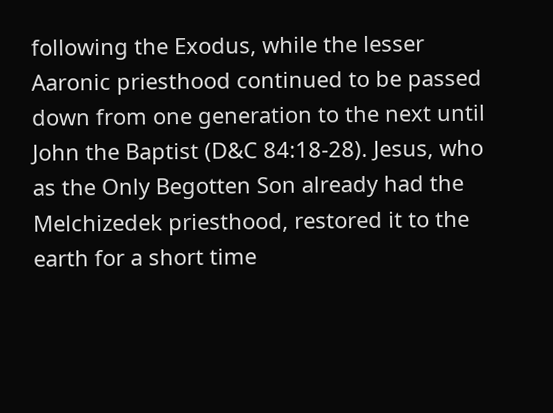following the Exodus, while the lesser Aaronic priesthood continued to be passed down from one generation to the next until John the Baptist (D&C 84:18-28). Jesus, who as the Only Begotten Son already had the Melchizedek priesthood, restored it to the earth for a short time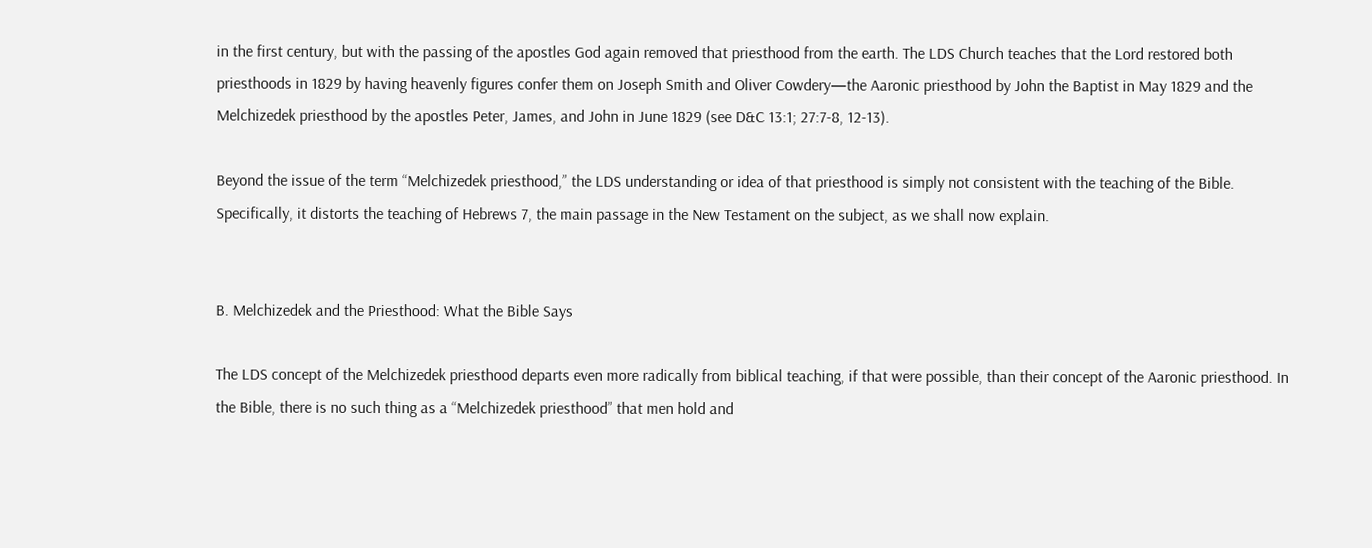in the first century, but with the passing of the apostles God again removed that priesthood from the earth. The LDS Church teaches that the Lord restored both priesthoods in 1829 by having heavenly figures confer them on Joseph Smith and Oliver Cowdery—the Aaronic priesthood by John the Baptist in May 1829 and the Melchizedek priesthood by the apostles Peter, James, and John in June 1829 (see D&C 13:1; 27:7-8, 12-13).

Beyond the issue of the term “Melchizedek priesthood,” the LDS understanding or idea of that priesthood is simply not consistent with the teaching of the Bible. Specifically, it distorts the teaching of Hebrews 7, the main passage in the New Testament on the subject, as we shall now explain.


B. Melchizedek and the Priesthood: What the Bible Says

The LDS concept of the Melchizedek priesthood departs even more radically from biblical teaching, if that were possible, than their concept of the Aaronic priesthood. In the Bible, there is no such thing as a “Melchizedek priesthood” that men hold and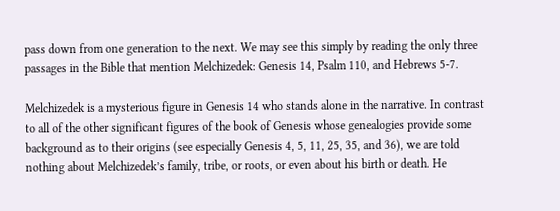pass down from one generation to the next. We may see this simply by reading the only three passages in the Bible that mention Melchizedek: Genesis 14, Psalm 110, and Hebrews 5-7.

Melchizedek is a mysterious figure in Genesis 14 who stands alone in the narrative. In contrast to all of the other significant figures of the book of Genesis whose genealogies provide some background as to their origins (see especially Genesis 4, 5, 11, 25, 35, and 36), we are told nothing about Melchizedek’s family, tribe, or roots, or even about his birth or death. He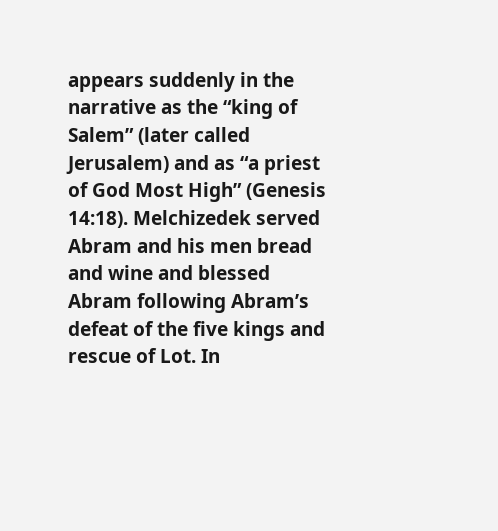appears suddenly in the narrative as the “king of Salem” (later called Jerusalem) and as “a priest of God Most High” (Genesis 14:18). Melchizedek served Abram and his men bread and wine and blessed Abram following Abram’s defeat of the five kings and rescue of Lot. In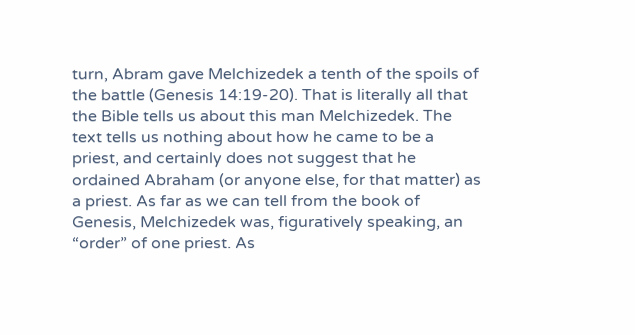turn, Abram gave Melchizedek a tenth of the spoils of the battle (Genesis 14:19-20). That is literally all that the Bible tells us about this man Melchizedek. The text tells us nothing about how he came to be a priest, and certainly does not suggest that he ordained Abraham (or anyone else, for that matter) as a priest. As far as we can tell from the book of Genesis, Melchizedek was, figuratively speaking, an “order” of one priest. As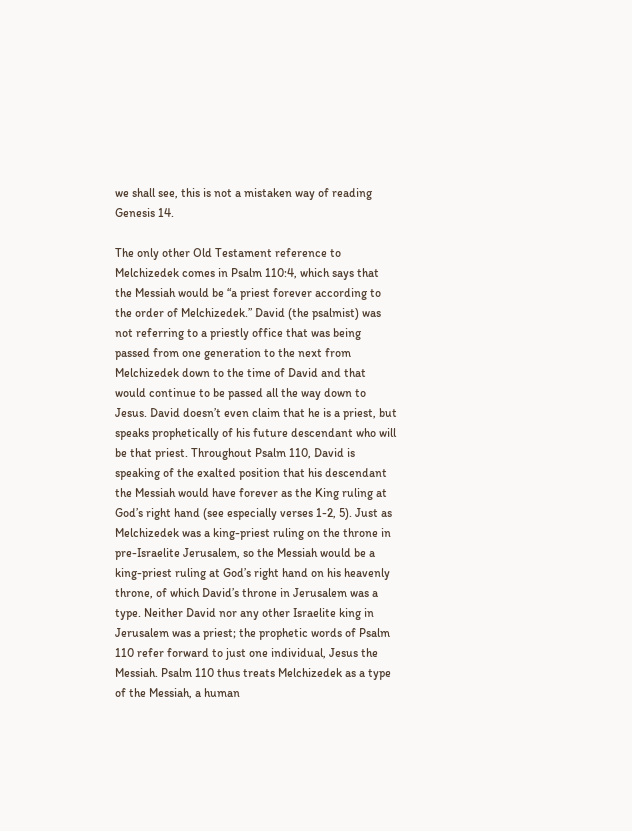we shall see, this is not a mistaken way of reading Genesis 14.

The only other Old Testament reference to Melchizedek comes in Psalm 110:4, which says that the Messiah would be “a priest forever according to the order of Melchizedek.” David (the psalmist) was not referring to a priestly office that was being passed from one generation to the next from Melchizedek down to the time of David and that would continue to be passed all the way down to Jesus. David doesn’t even claim that he is a priest, but speaks prophetically of his future descendant who will be that priest. Throughout Psalm 110, David is speaking of the exalted position that his descendant the Messiah would have forever as the King ruling at God’s right hand (see especially verses 1-2, 5). Just as Melchizedek was a king-priest ruling on the throne in pre-Israelite Jerusalem, so the Messiah would be a king-priest ruling at God’s right hand on his heavenly throne, of which David’s throne in Jerusalem was a type. Neither David nor any other Israelite king in Jerusalem was a priest; the prophetic words of Psalm 110 refer forward to just one individual, Jesus the Messiah. Psalm 110 thus treats Melchizedek as a type of the Messiah, a human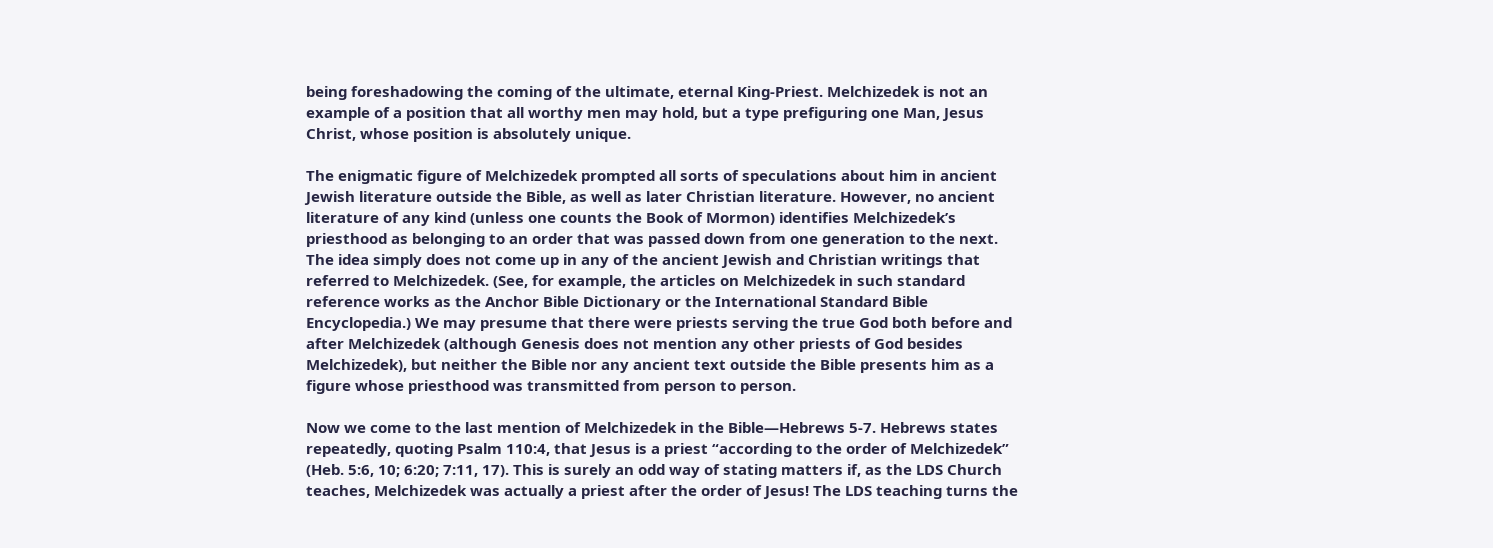being foreshadowing the coming of the ultimate, eternal King-Priest. Melchizedek is not an example of a position that all worthy men may hold, but a type prefiguring one Man, Jesus Christ, whose position is absolutely unique.

The enigmatic figure of Melchizedek prompted all sorts of speculations about him in ancient Jewish literature outside the Bible, as well as later Christian literature. However, no ancient literature of any kind (unless one counts the Book of Mormon) identifies Melchizedek’s priesthood as belonging to an order that was passed down from one generation to the next. The idea simply does not come up in any of the ancient Jewish and Christian writings that referred to Melchizedek. (See, for example, the articles on Melchizedek in such standard reference works as the Anchor Bible Dictionary or the International Standard Bible Encyclopedia.) We may presume that there were priests serving the true God both before and after Melchizedek (although Genesis does not mention any other priests of God besides Melchizedek), but neither the Bible nor any ancient text outside the Bible presents him as a figure whose priesthood was transmitted from person to person.

Now we come to the last mention of Melchizedek in the Bible—Hebrews 5-7. Hebrews states repeatedly, quoting Psalm 110:4, that Jesus is a priest “according to the order of Melchizedek” (Heb. 5:6, 10; 6:20; 7:11, 17). This is surely an odd way of stating matters if, as the LDS Church teaches, Melchizedek was actually a priest after the order of Jesus! The LDS teaching turns the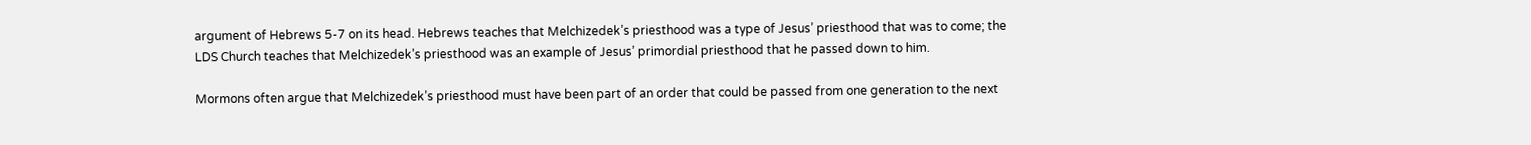argument of Hebrews 5-7 on its head. Hebrews teaches that Melchizedek’s priesthood was a type of Jesus’ priesthood that was to come; the LDS Church teaches that Melchizedek’s priesthood was an example of Jesus’ primordial priesthood that he passed down to him.

Mormons often argue that Melchizedek’s priesthood must have been part of an order that could be passed from one generation to the next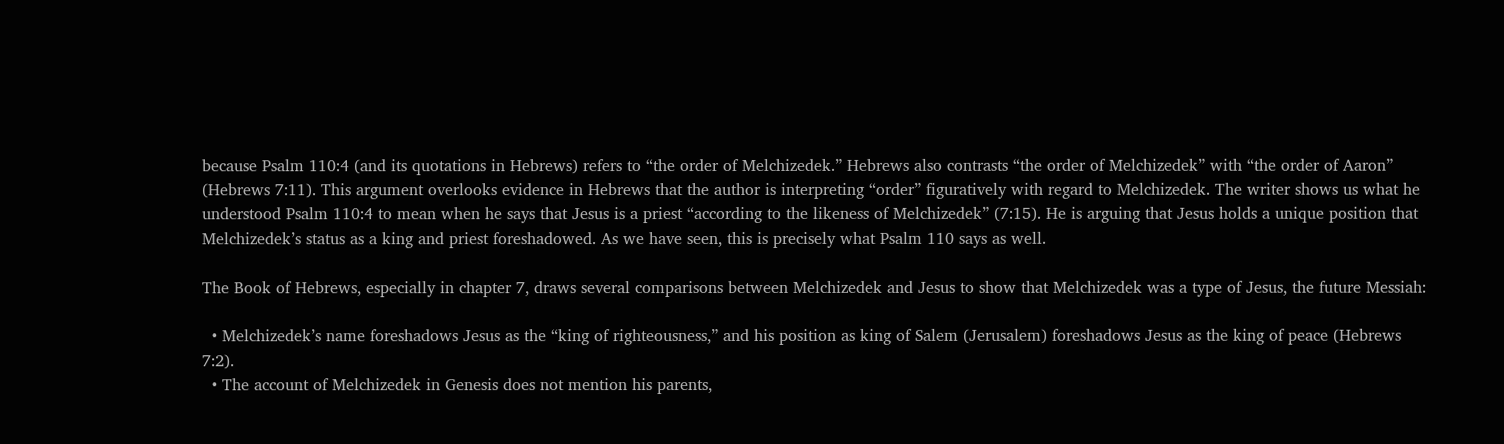because Psalm 110:4 (and its quotations in Hebrews) refers to “the order of Melchizedek.” Hebrews also contrasts “the order of Melchizedek” with “the order of Aaron” (Hebrews 7:11). This argument overlooks evidence in Hebrews that the author is interpreting “order” figuratively with regard to Melchizedek. The writer shows us what he understood Psalm 110:4 to mean when he says that Jesus is a priest “according to the likeness of Melchizedek” (7:15). He is arguing that Jesus holds a unique position that Melchizedek’s status as a king and priest foreshadowed. As we have seen, this is precisely what Psalm 110 says as well.

The Book of Hebrews, especially in chapter 7, draws several comparisons between Melchizedek and Jesus to show that Melchizedek was a type of Jesus, the future Messiah:

  • Melchizedek’s name foreshadows Jesus as the “king of righteousness,” and his position as king of Salem (Jerusalem) foreshadows Jesus as the king of peace (Hebrews 7:2).
  • The account of Melchizedek in Genesis does not mention his parents,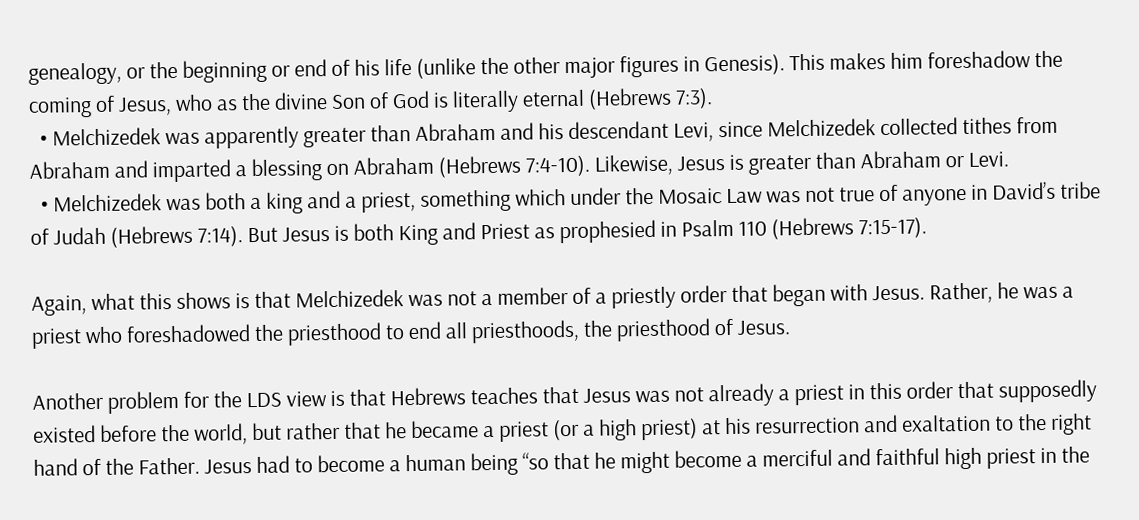genealogy, or the beginning or end of his life (unlike the other major figures in Genesis). This makes him foreshadow the coming of Jesus, who as the divine Son of God is literally eternal (Hebrews 7:3).
  • Melchizedek was apparently greater than Abraham and his descendant Levi, since Melchizedek collected tithes from Abraham and imparted a blessing on Abraham (Hebrews 7:4-10). Likewise, Jesus is greater than Abraham or Levi.
  • Melchizedek was both a king and a priest, something which under the Mosaic Law was not true of anyone in David’s tribe of Judah (Hebrews 7:14). But Jesus is both King and Priest as prophesied in Psalm 110 (Hebrews 7:15-17).

Again, what this shows is that Melchizedek was not a member of a priestly order that began with Jesus. Rather, he was a priest who foreshadowed the priesthood to end all priesthoods, the priesthood of Jesus.

Another problem for the LDS view is that Hebrews teaches that Jesus was not already a priest in this order that supposedly existed before the world, but rather that he became a priest (or a high priest) at his resurrection and exaltation to the right hand of the Father. Jesus had to become a human being “so that he might become a merciful and faithful high priest in the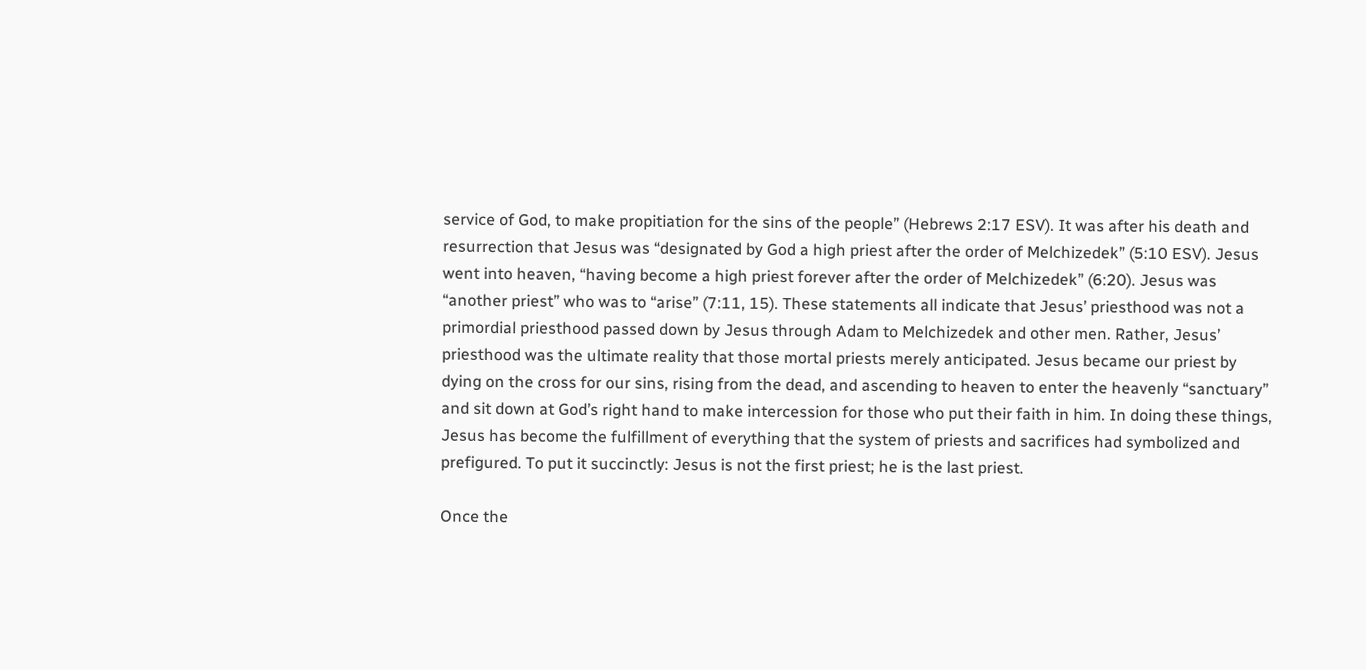service of God, to make propitiation for the sins of the people” (Hebrews 2:17 ESV). It was after his death and resurrection that Jesus was “designated by God a high priest after the order of Melchizedek” (5:10 ESV). Jesus went into heaven, “having become a high priest forever after the order of Melchizedek” (6:20). Jesus was “another priest” who was to “arise” (7:11, 15). These statements all indicate that Jesus’ priesthood was not a primordial priesthood passed down by Jesus through Adam to Melchizedek and other men. Rather, Jesus’ priesthood was the ultimate reality that those mortal priests merely anticipated. Jesus became our priest by dying on the cross for our sins, rising from the dead, and ascending to heaven to enter the heavenly “sanctuary” and sit down at God’s right hand to make intercession for those who put their faith in him. In doing these things, Jesus has become the fulfillment of everything that the system of priests and sacrifices had symbolized and prefigured. To put it succinctly: Jesus is not the first priest; he is the last priest.

Once the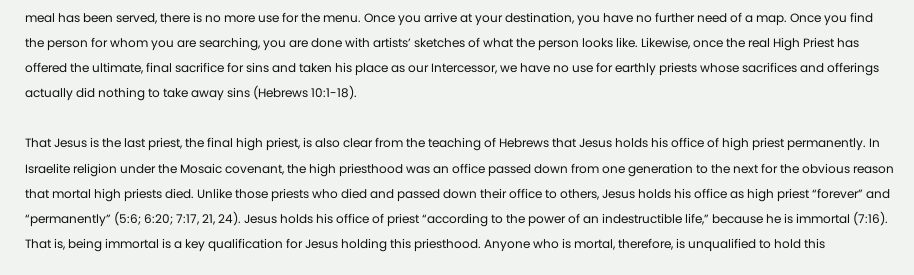meal has been served, there is no more use for the menu. Once you arrive at your destination, you have no further need of a map. Once you find the person for whom you are searching, you are done with artists’ sketches of what the person looks like. Likewise, once the real High Priest has offered the ultimate, final sacrifice for sins and taken his place as our Intercessor, we have no use for earthly priests whose sacrifices and offerings actually did nothing to take away sins (Hebrews 10:1-18).

That Jesus is the last priest, the final high priest, is also clear from the teaching of Hebrews that Jesus holds his office of high priest permanently. In Israelite religion under the Mosaic covenant, the high priesthood was an office passed down from one generation to the next for the obvious reason that mortal high priests died. Unlike those priests who died and passed down their office to others, Jesus holds his office as high priest “forever” and “permanently” (5:6; 6:20; 7:17, 21, 24). Jesus holds his office of priest “according to the power of an indestructible life,” because he is immortal (7:16). That is, being immortal is a key qualification for Jesus holding this priesthood. Anyone who is mortal, therefore, is unqualified to hold this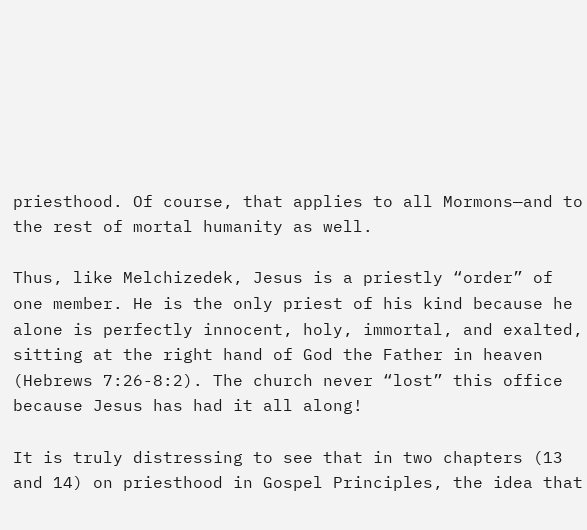priesthood. Of course, that applies to all Mormons—and to the rest of mortal humanity as well.

Thus, like Melchizedek, Jesus is a priestly “order” of one member. He is the only priest of his kind because he alone is perfectly innocent, holy, immortal, and exalted, sitting at the right hand of God the Father in heaven (Hebrews 7:26-8:2). The church never “lost” this office because Jesus has had it all along!

It is truly distressing to see that in two chapters (13 and 14) on priesthood in Gospel Principles, the idea that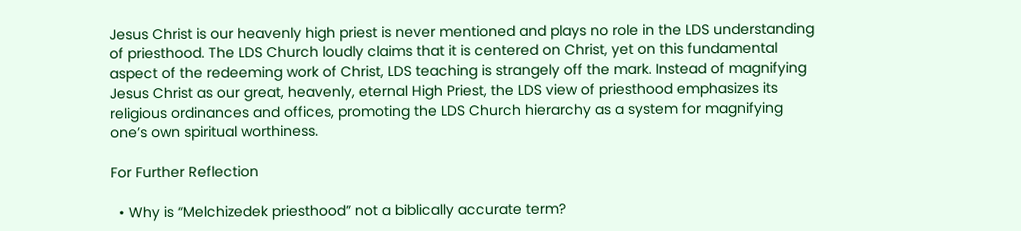Jesus Christ is our heavenly high priest is never mentioned and plays no role in the LDS understanding of priesthood. The LDS Church loudly claims that it is centered on Christ, yet on this fundamental aspect of the redeeming work of Christ, LDS teaching is strangely off the mark. Instead of magnifying Jesus Christ as our great, heavenly, eternal High Priest, the LDS view of priesthood emphasizes its religious ordinances and offices, promoting the LDS Church hierarchy as a system for magnifying one’s own spiritual worthiness.

For Further Reflection

  • Why is “Melchizedek priesthood” not a biblically accurate term?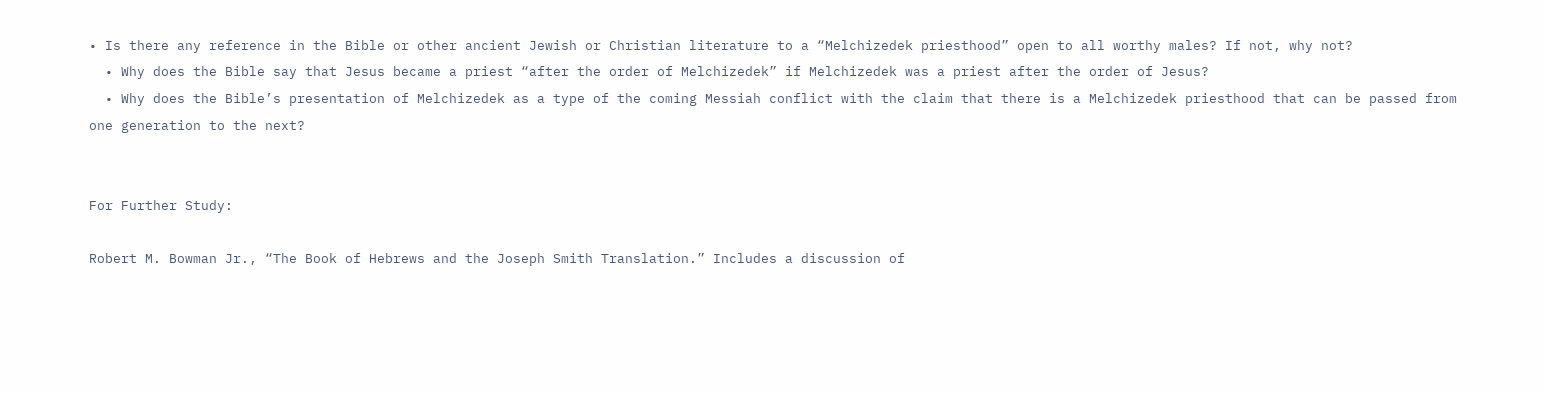• Is there any reference in the Bible or other ancient Jewish or Christian literature to a “Melchizedek priesthood” open to all worthy males? If not, why not?
  • Why does the Bible say that Jesus became a priest “after the order of Melchizedek” if Melchizedek was a priest after the order of Jesus?
  • Why does the Bible’s presentation of Melchizedek as a type of the coming Messiah conflict with the claim that there is a Melchizedek priesthood that can be passed from one generation to the next?


For Further Study:

Robert M. Bowman Jr., “The Book of Hebrews and the Joseph Smith Translation.” Includes a discussion of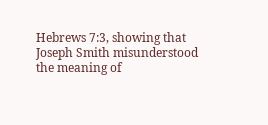Hebrews 7:3, showing that Joseph Smith misunderstood the meaning of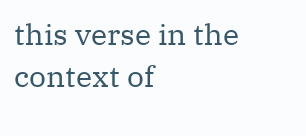this verse in the context of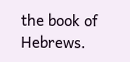the book of Hebrews.